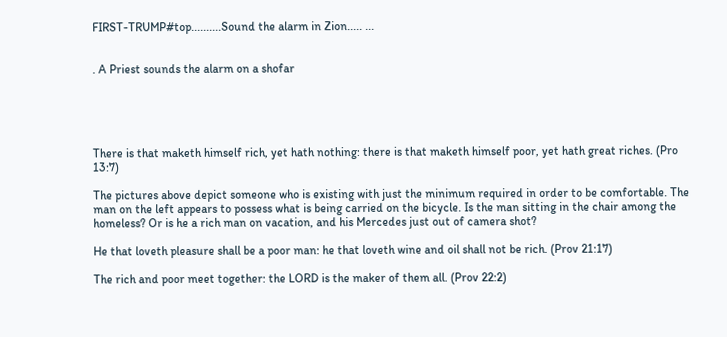FIRST-TRUMP#top..........Sound the alarm in Zion..... ...


. A Priest sounds the alarm on a shofar





There is that maketh himself rich, yet hath nothing: there is that maketh himself poor, yet hath great riches. (Pro 13:7)

The pictures above depict someone who is existing with just the minimum required in order to be comfortable. The man on the left appears to possess what is being carried on the bicycle. Is the man sitting in the chair among the homeless? Or is he a rich man on vacation, and his Mercedes just out of camera shot?

He that loveth pleasure shall be a poor man: he that loveth wine and oil shall not be rich. (Prov 21:17)

The rich and poor meet together: the LORD is the maker of them all. (Prov 22:2)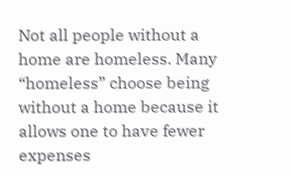Not all people without a home are homeless. Many “homeless” choose being without a home because it allows one to have fewer expenses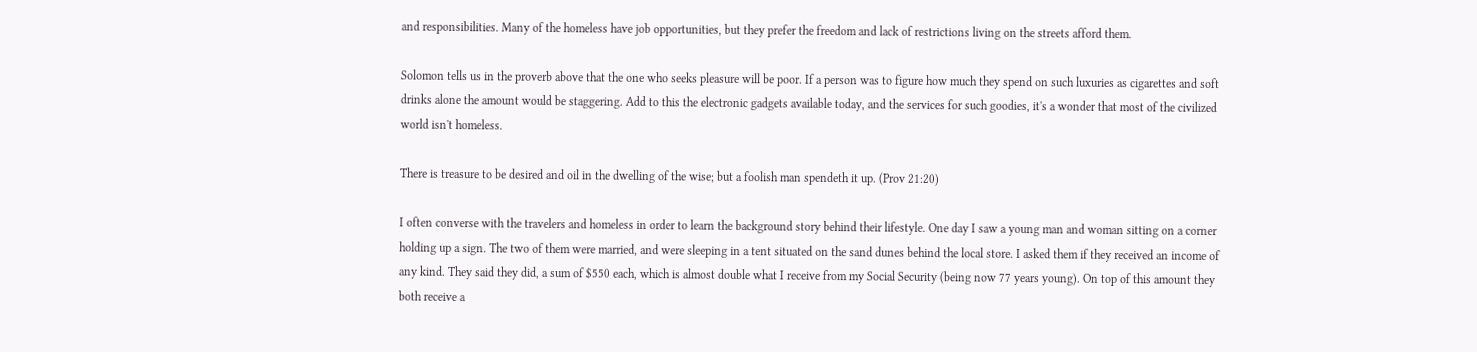and responsibilities. Many of the homeless have job opportunities, but they prefer the freedom and lack of restrictions living on the streets afford them.

Solomon tells us in the proverb above that the one who seeks pleasure will be poor. If a person was to figure how much they spend on such luxuries as cigarettes and soft drinks alone the amount would be staggering. Add to this the electronic gadgets available today, and the services for such goodies, it's a wonder that most of the civilized world isn't homeless.

There is treasure to be desired and oil in the dwelling of the wise; but a foolish man spendeth it up. (Prov 21:20)

I often converse with the travelers and homeless in order to learn the background story behind their lifestyle. One day I saw a young man and woman sitting on a corner holding up a sign. The two of them were married, and were sleeping in a tent situated on the sand dunes behind the local store. I asked them if they received an income of any kind. They said they did, a sum of $550 each, which is almost double what I receive from my Social Security (being now 77 years young). On top of this amount they both receive a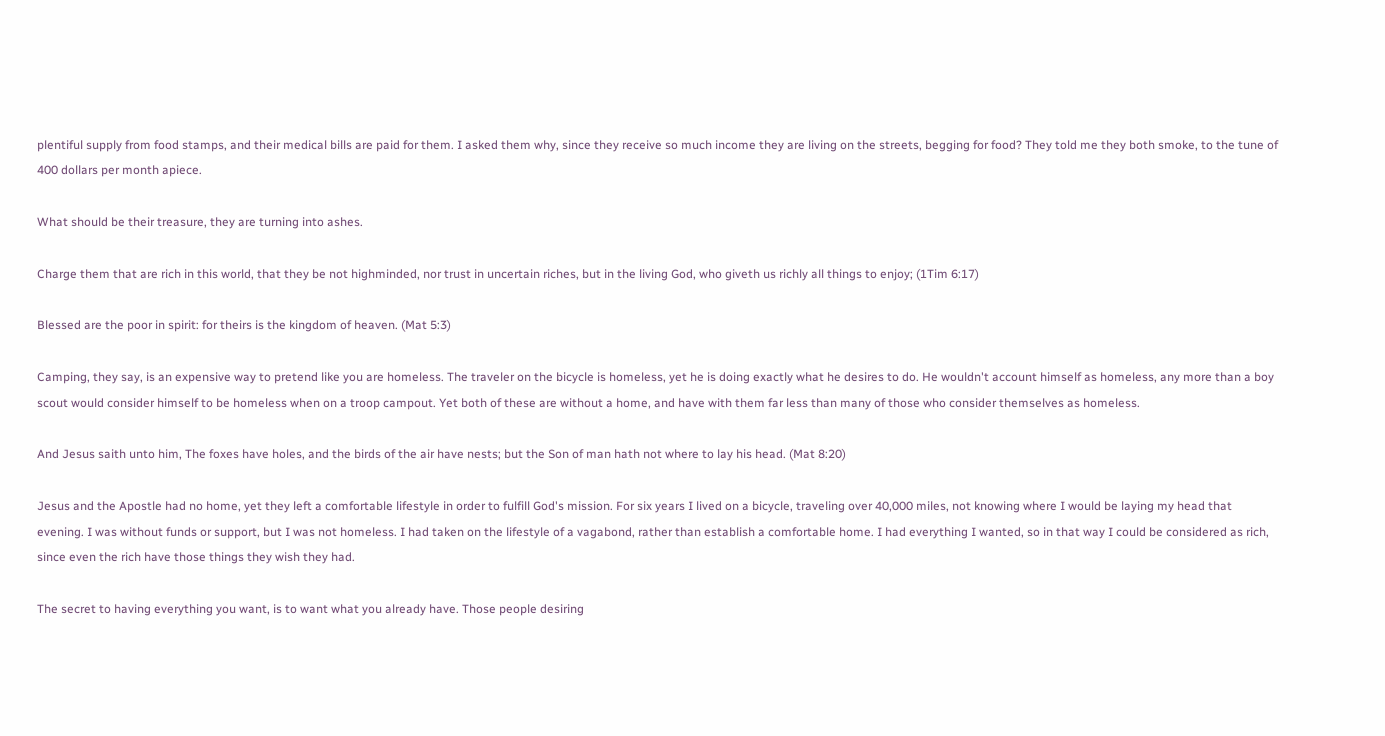plentiful supply from food stamps, and their medical bills are paid for them. I asked them why, since they receive so much income they are living on the streets, begging for food? They told me they both smoke, to the tune of 400 dollars per month apiece.

What should be their treasure, they are turning into ashes.

Charge them that are rich in this world, that they be not highminded, nor trust in uncertain riches, but in the living God, who giveth us richly all things to enjoy; (1Tim 6:17)

Blessed are the poor in spirit: for theirs is the kingdom of heaven. (Mat 5:3)

Camping, they say, is an expensive way to pretend like you are homeless. The traveler on the bicycle is homeless, yet he is doing exactly what he desires to do. He wouldn't account himself as homeless, any more than a boy scout would consider himself to be homeless when on a troop campout. Yet both of these are without a home, and have with them far less than many of those who consider themselves as homeless.

And Jesus saith unto him, The foxes have holes, and the birds of the air have nests; but the Son of man hath not where to lay his head. (Mat 8:20)

Jesus and the Apostle had no home, yet they left a comfortable lifestyle in order to fulfill God's mission. For six years I lived on a bicycle, traveling over 40,000 miles, not knowing where I would be laying my head that evening. I was without funds or support, but I was not homeless. I had taken on the lifestyle of a vagabond, rather than establish a comfortable home. I had everything I wanted, so in that way I could be considered as rich, since even the rich have those things they wish they had.

The secret to having everything you want, is to want what you already have. Those people desiring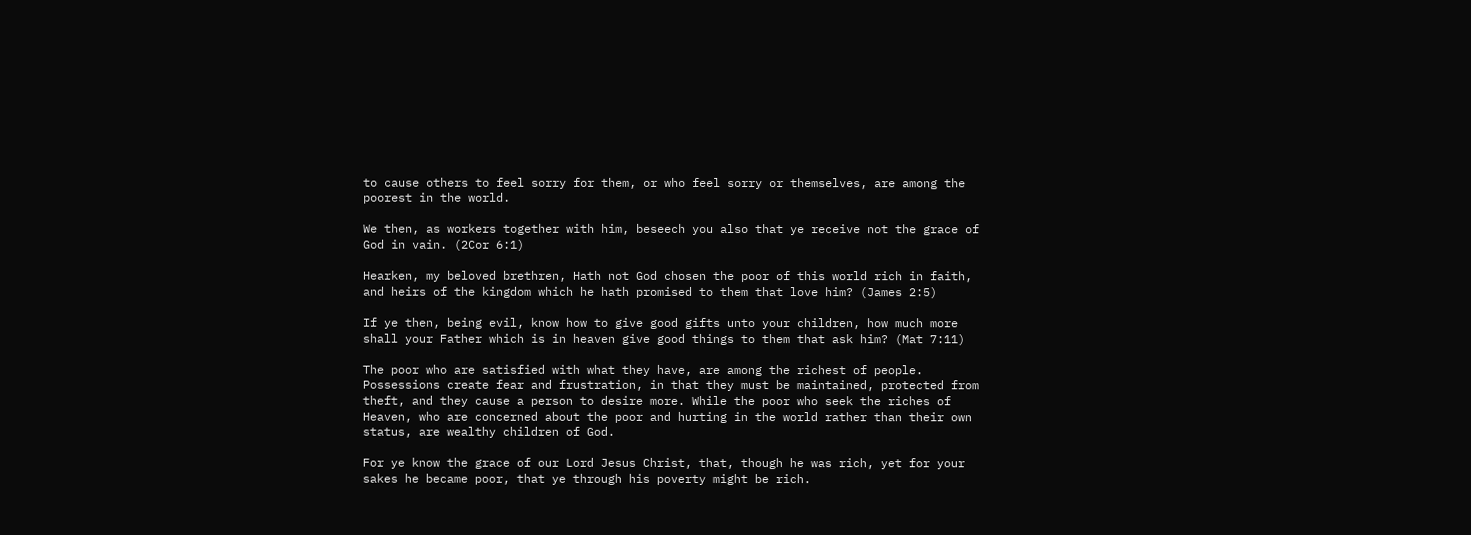to cause others to feel sorry for them, or who feel sorry or themselves, are among the poorest in the world.

We then, as workers together with him, beseech you also that ye receive not the grace of God in vain. (2Cor 6:1)

Hearken, my beloved brethren, Hath not God chosen the poor of this world rich in faith, and heirs of the kingdom which he hath promised to them that love him? (James 2:5)

If ye then, being evil, know how to give good gifts unto your children, how much more shall your Father which is in heaven give good things to them that ask him? (Mat 7:11)

The poor who are satisfied with what they have, are among the richest of people. Possessions create fear and frustration, in that they must be maintained, protected from theft, and they cause a person to desire more. While the poor who seek the riches of Heaven, who are concerned about the poor and hurting in the world rather than their own status, are wealthy children of God.

For ye know the grace of our Lord Jesus Christ, that, though he was rich, yet for your sakes he became poor, that ye through his poverty might be rich.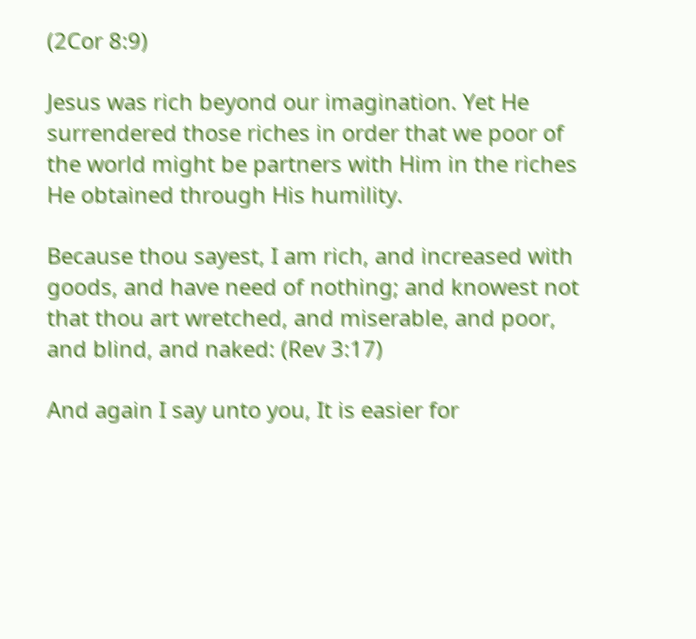(2Cor 8:9)

Jesus was rich beyond our imagination. Yet He surrendered those riches in order that we poor of the world might be partners with Him in the riches He obtained through His humility.

Because thou sayest, I am rich, and increased with goods, and have need of nothing; and knowest not that thou art wretched, and miserable, and poor, and blind, and naked: (Rev 3:17)

And again I say unto you, It is easier for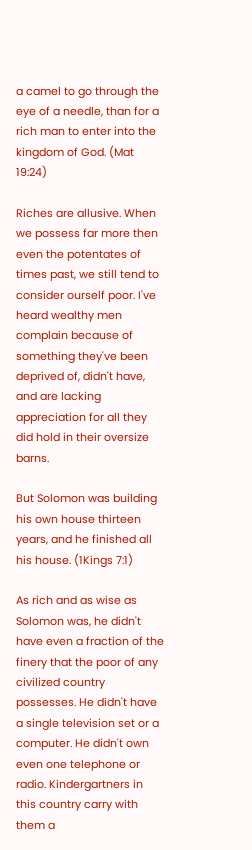a camel to go through the eye of a needle, than for a rich man to enter into the kingdom of God. (Mat 19:24)

Riches are allusive. When we possess far more then even the potentates of times past, we still tend to consider ourself poor. I've heard wealthy men complain because of something they've been deprived of, didn't have, and are lacking appreciation for all they did hold in their oversize barns.

But Solomon was building his own house thirteen years, and he finished all his house. (1Kings 7:1)

As rich and as wise as Solomon was, he didn't have even a fraction of the finery that the poor of any civilized country possesses. He didn't have a single television set or a computer. He didn't own even one telephone or radio. Kindergartners in this country carry with them a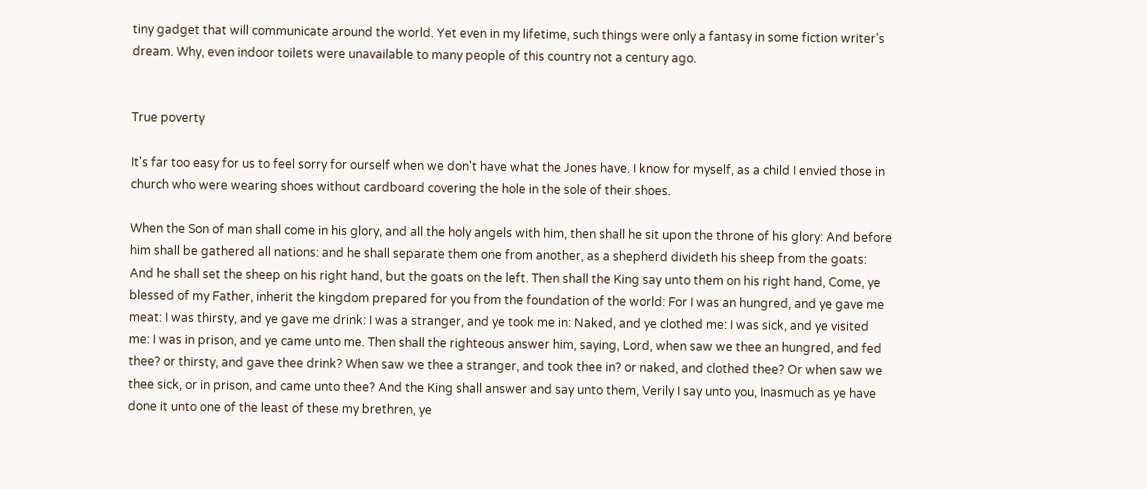tiny gadget that will communicate around the world. Yet even in my lifetime, such things were only a fantasy in some fiction writer's dream. Why, even indoor toilets were unavailable to many people of this country not a century ago.


True poverty

It's far too easy for us to feel sorry for ourself when we don't have what the Jones have. I know for myself, as a child I envied those in church who were wearing shoes without cardboard covering the hole in the sole of their shoes.

When the Son of man shall come in his glory, and all the holy angels with him, then shall he sit upon the throne of his glory: And before him shall be gathered all nations: and he shall separate them one from another, as a shepherd divideth his sheep from the goats: And he shall set the sheep on his right hand, but the goats on the left. Then shall the King say unto them on his right hand, Come, ye blessed of my Father, inherit the kingdom prepared for you from the foundation of the world: For I was an hungred, and ye gave me meat: I was thirsty, and ye gave me drink: I was a stranger, and ye took me in: Naked, and ye clothed me: I was sick, and ye visited me: I was in prison, and ye came unto me. Then shall the righteous answer him, saying, Lord, when saw we thee an hungred, and fed thee? or thirsty, and gave thee drink? When saw we thee a stranger, and took thee in? or naked, and clothed thee? Or when saw we thee sick, or in prison, and came unto thee? And the King shall answer and say unto them, Verily I say unto you, Inasmuch as ye have done it unto one of the least of these my brethren, ye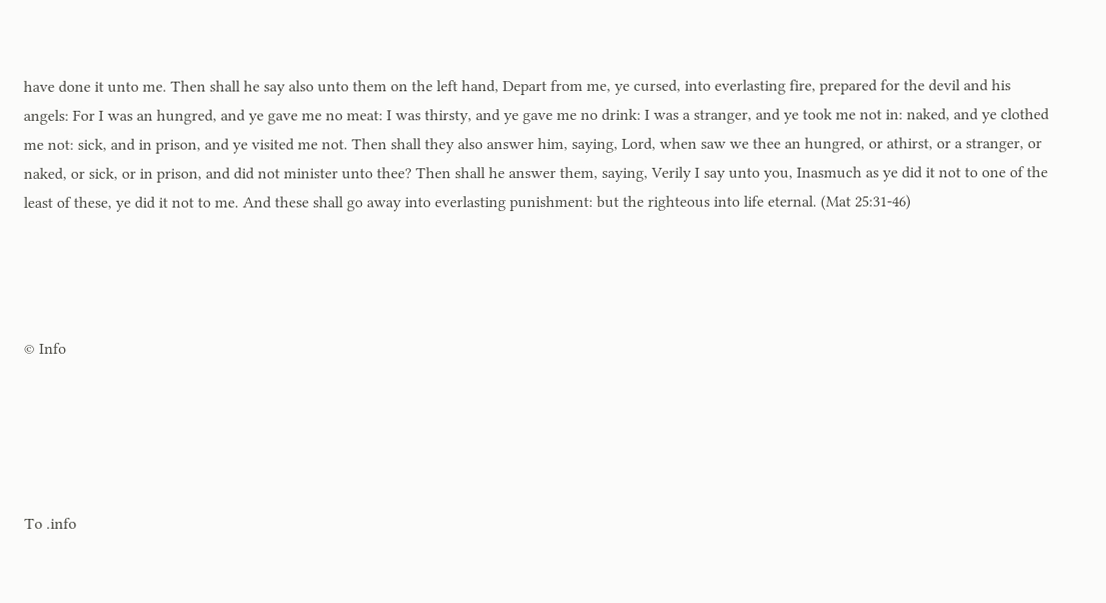have done it unto me. Then shall he say also unto them on the left hand, Depart from me, ye cursed, into everlasting fire, prepared for the devil and his angels: For I was an hungred, and ye gave me no meat: I was thirsty, and ye gave me no drink: I was a stranger, and ye took me not in: naked, and ye clothed me not: sick, and in prison, and ye visited me not. Then shall they also answer him, saying, Lord, when saw we thee an hungred, or athirst, or a stranger, or naked, or sick, or in prison, and did not minister unto thee? Then shall he answer them, saying, Verily I say unto you, Inasmuch as ye did it not to one of the least of these, ye did it not to me. And these shall go away into everlasting punishment: but the righteous into life eternal. (Mat 25:31-46)




© Info





To .info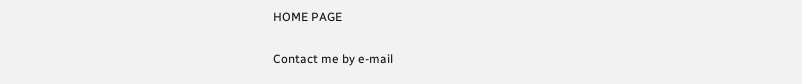HOME PAGE

Contact me by e-mail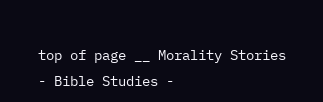top of page __ Morality Stories - Bible Studies -